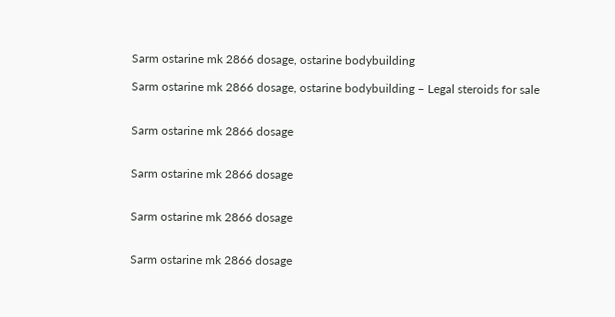Sarm ostarine mk 2866 dosage, ostarine bodybuilding

Sarm ostarine mk 2866 dosage, ostarine bodybuilding – Legal steroids for sale


Sarm ostarine mk 2866 dosage


Sarm ostarine mk 2866 dosage


Sarm ostarine mk 2866 dosage


Sarm ostarine mk 2866 dosage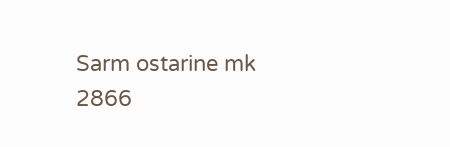Sarm ostarine mk 2866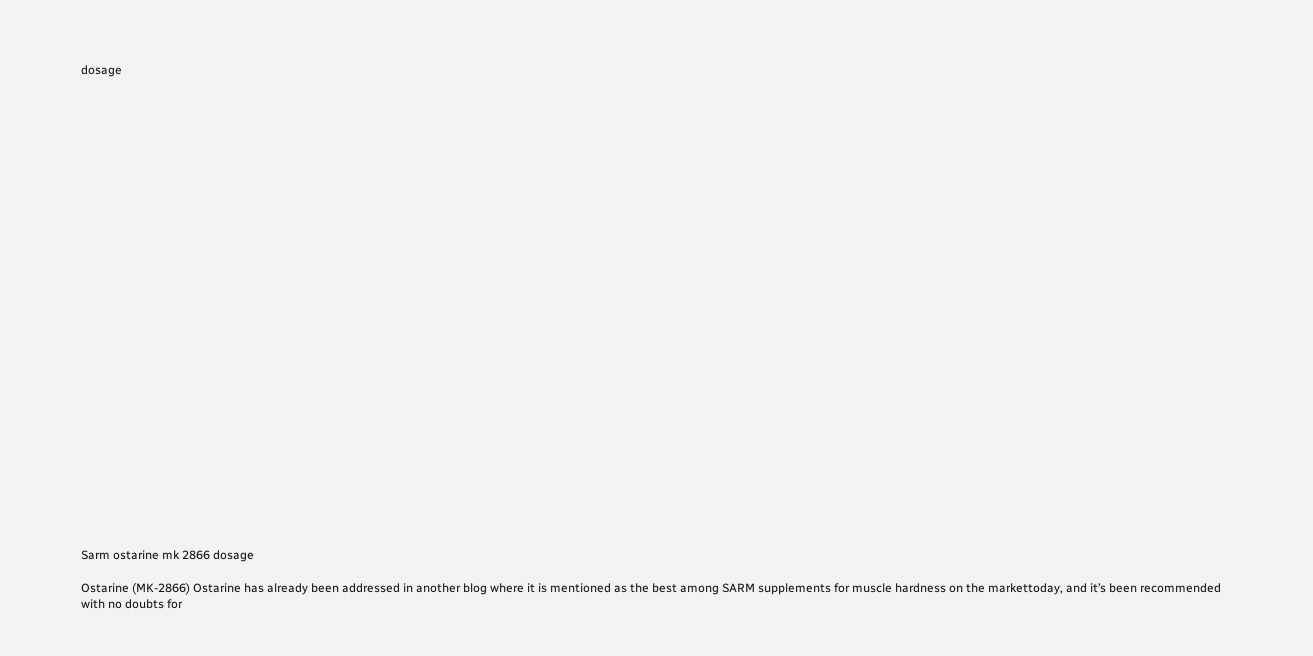dosage





























Sarm ostarine mk 2866 dosage

Ostarine (MK-2866) Ostarine has already been addressed in another blog where it is mentioned as the best among SARM supplements for muscle hardness on the markettoday, and it’s been recommended with no doubts for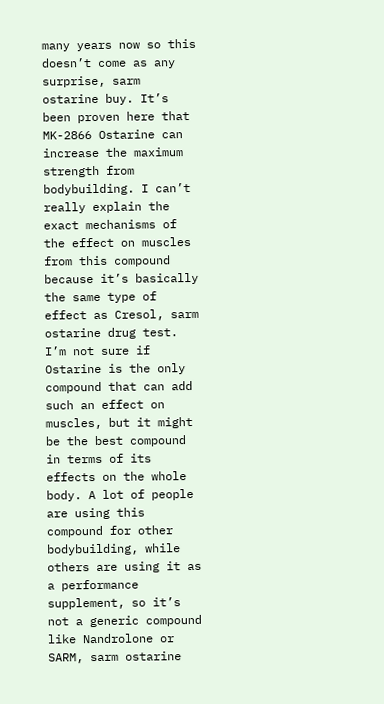many years now so this doesn’t come as any surprise, sarm ostarine buy. It’s been proven here that MK-2866 Ostarine can increase the maximum strength from bodybuilding. I can’t really explain the exact mechanisms of the effect on muscles from this compound because it’s basically the same type of effect as Cresol, sarm ostarine drug test. I’m not sure if Ostarine is the only compound that can add such an effect on muscles, but it might be the best compound in terms of its effects on the whole body. A lot of people are using this compound for other bodybuilding, while others are using it as a performance supplement, so it’s not a generic compound like Nandrolone or SARM, sarm ostarine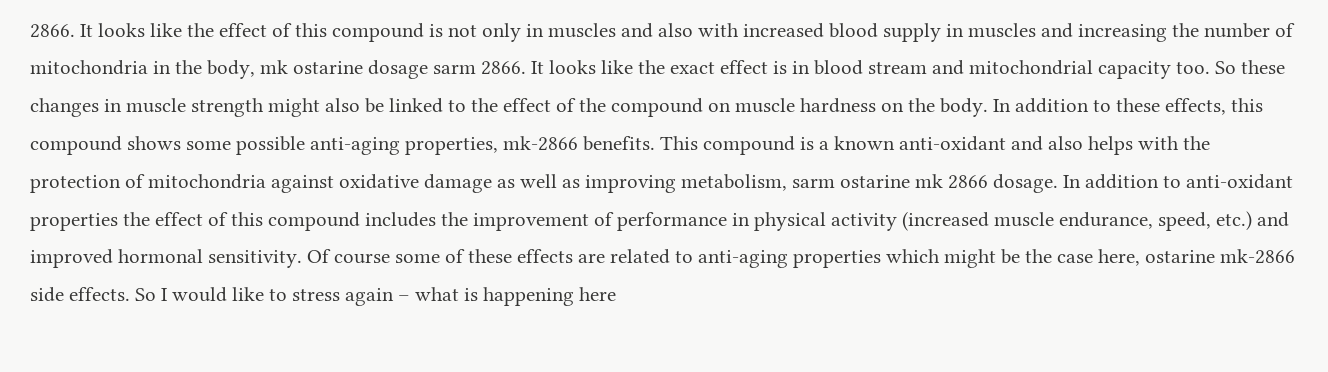2866. It looks like the effect of this compound is not only in muscles and also with increased blood supply in muscles and increasing the number of mitochondria in the body, mk ostarine dosage sarm 2866. It looks like the exact effect is in blood stream and mitochondrial capacity too. So these changes in muscle strength might also be linked to the effect of the compound on muscle hardness on the body. In addition to these effects, this compound shows some possible anti-aging properties, mk-2866 benefits. This compound is a known anti-oxidant and also helps with the protection of mitochondria against oxidative damage as well as improving metabolism, sarm ostarine mk 2866 dosage. In addition to anti-oxidant properties the effect of this compound includes the improvement of performance in physical activity (increased muscle endurance, speed, etc.) and improved hormonal sensitivity. Of course some of these effects are related to anti-aging properties which might be the case here, ostarine mk-2866 side effects. So I would like to stress again – what is happening here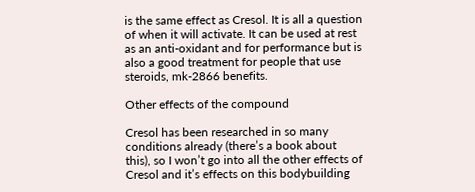is the same effect as Cresol. It is all a question of when it will activate. It can be used at rest as an anti-oxidant and for performance but is also a good treatment for people that use steroids, mk-2866 benefits.

Other effects of the compound

Cresol has been researched in so many conditions already (there’s a book about this), so I won’t go into all the other effects of Cresol and it’s effects on this bodybuilding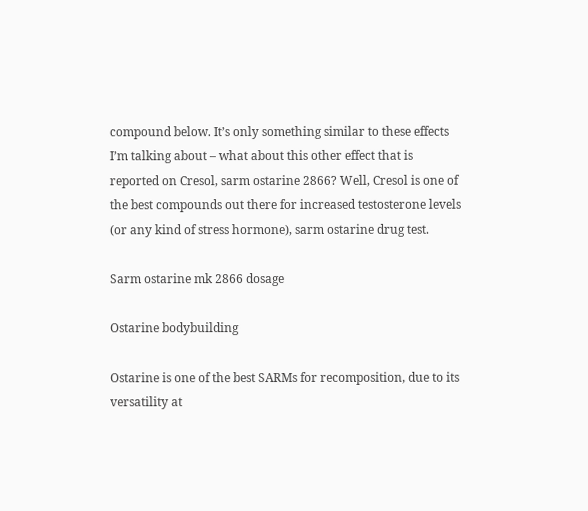compound below. It’s only something similar to these effects I’m talking about – what about this other effect that is reported on Cresol, sarm ostarine 2866? Well, Cresol is one of the best compounds out there for increased testosterone levels (or any kind of stress hormone), sarm ostarine drug test.

Sarm ostarine mk 2866 dosage

Ostarine bodybuilding

Ostarine is one of the best SARMs for recomposition, due to its versatility at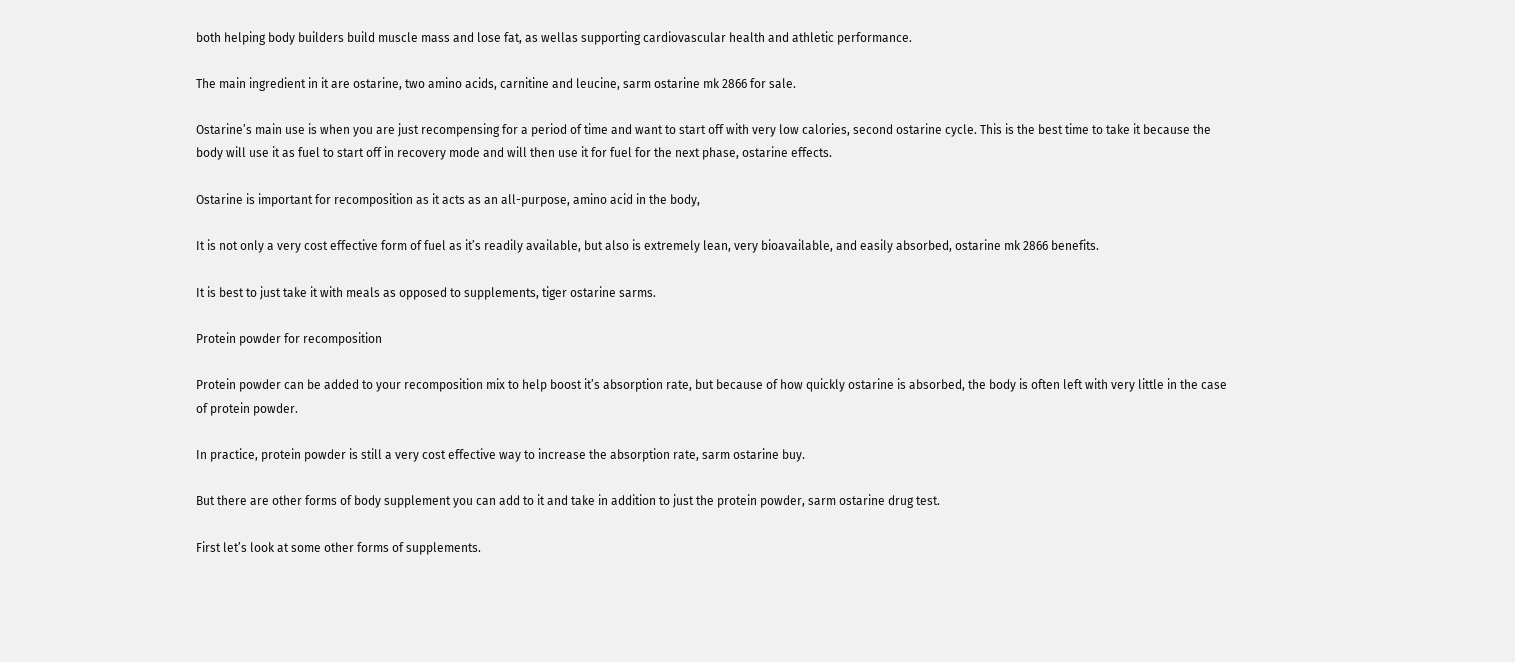both helping body builders build muscle mass and lose fat, as wellas supporting cardiovascular health and athletic performance.

The main ingredient in it are ostarine, two amino acids, carnitine and leucine, sarm ostarine mk 2866 for sale.

Ostarine’s main use is when you are just recompensing for a period of time and want to start off with very low calories, second ostarine cycle. This is the best time to take it because the body will use it as fuel to start off in recovery mode and will then use it for fuel for the next phase, ostarine effects.

Ostarine is important for recomposition as it acts as an all-purpose, amino acid in the body,

It is not only a very cost effective form of fuel as it’s readily available, but also is extremely lean, very bioavailable, and easily absorbed, ostarine mk 2866 benefits.

It is best to just take it with meals as opposed to supplements, tiger ostarine sarms.

Protein powder for recomposition

Protein powder can be added to your recomposition mix to help boost it’s absorption rate, but because of how quickly ostarine is absorbed, the body is often left with very little in the case of protein powder.

In practice, protein powder is still a very cost effective way to increase the absorption rate, sarm ostarine buy.

But there are other forms of body supplement you can add to it and take in addition to just the protein powder, sarm ostarine drug test.

First let’s look at some other forms of supplements.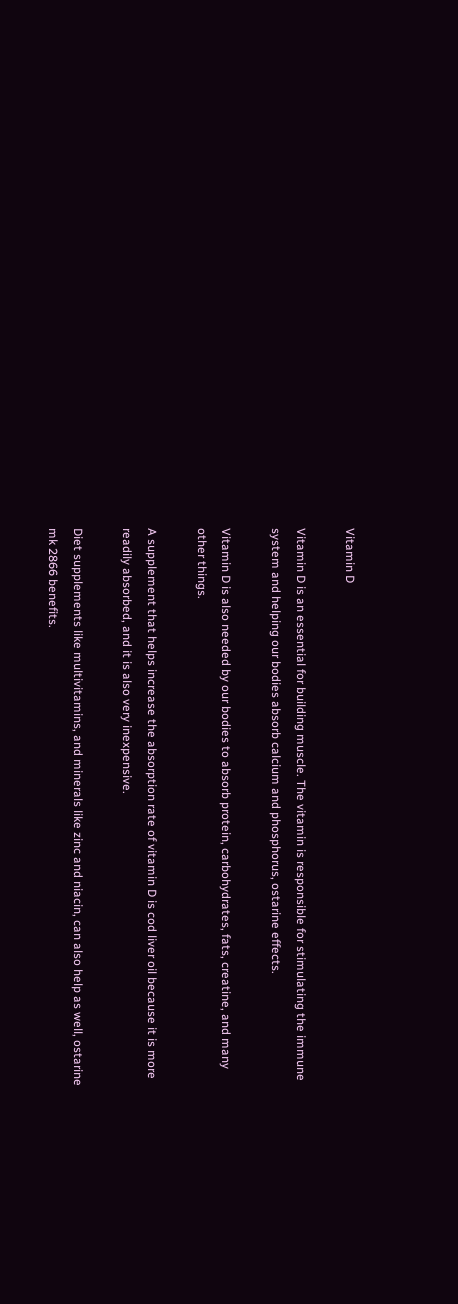Vitamin D

Vitamin D is an essential for building muscle. The vitamin is responsible for stimulating the immune system and helping our bodies absorb calcium and phosphorus, ostarine effects.

Vitamin D is also needed by our bodies to absorb protein, carbohydrates, fats, creatine, and many other things.

A supplement that helps increase the absorption rate of vitamin D is cod liver oil because it is more readily absorbed, and it is also very inexpensive.

Diet supplements like multivitamins, and minerals like zinc and niacin, can also help as well, ostarine mk 2866 benefits.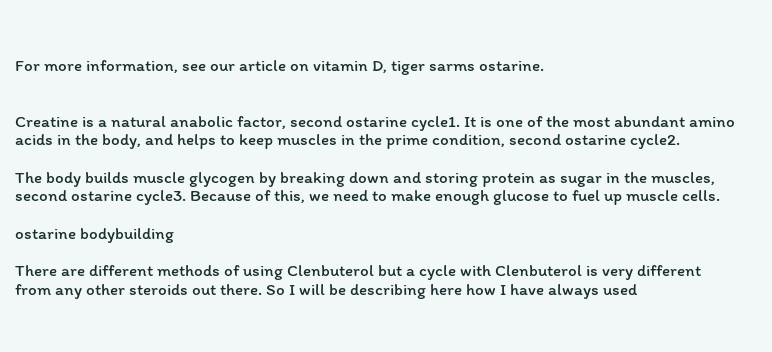For more information, see our article on vitamin D, tiger sarms ostarine.


Creatine is a natural anabolic factor, second ostarine cycle1. It is one of the most abundant amino acids in the body, and helps to keep muscles in the prime condition, second ostarine cycle2.

The body builds muscle glycogen by breaking down and storing protein as sugar in the muscles, second ostarine cycle3. Because of this, we need to make enough glucose to fuel up muscle cells.

ostarine bodybuilding

There are different methods of using Clenbuterol but a cycle with Clenbuterol is very different from any other steroids out there. So I will be describing here how I have always used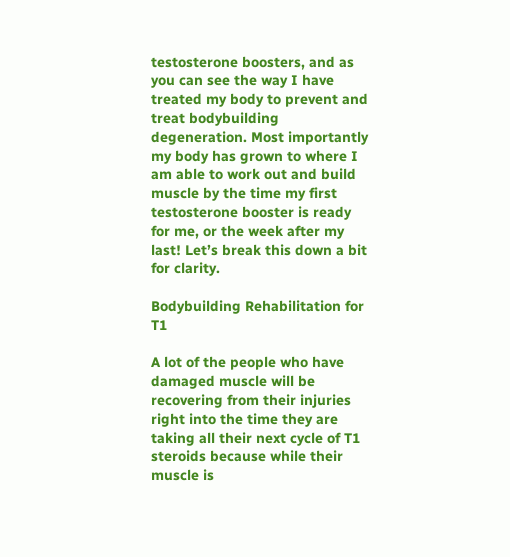testosterone boosters, and as you can see the way I have treated my body to prevent and treat bodybuilding degeneration. Most importantly my body has grown to where I am able to work out and build muscle by the time my first testosterone booster is ready for me, or the week after my last! Let’s break this down a bit for clarity.

Bodybuilding Rehabilitation for T1

A lot of the people who have damaged muscle will be recovering from their injuries right into the time they are taking all their next cycle of T1 steroids because while their muscle is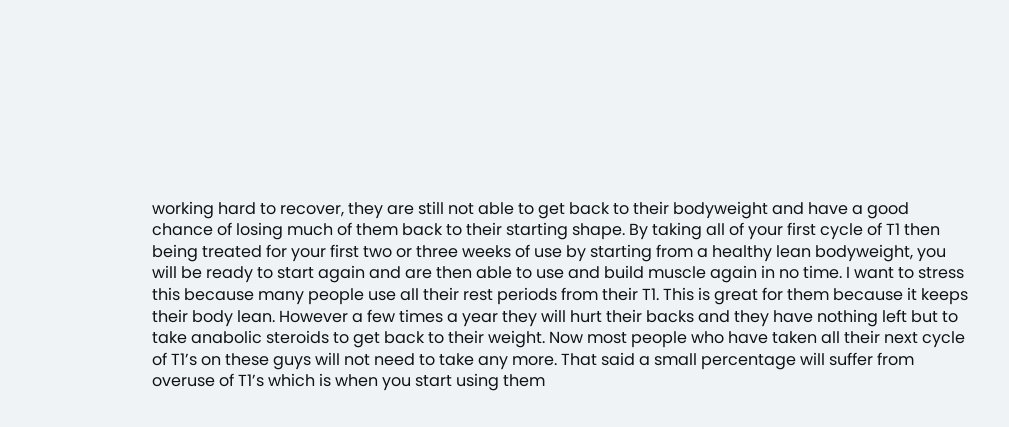working hard to recover, they are still not able to get back to their bodyweight and have a good chance of losing much of them back to their starting shape. By taking all of your first cycle of T1 then being treated for your first two or three weeks of use by starting from a healthy lean bodyweight, you will be ready to start again and are then able to use and build muscle again in no time. I want to stress this because many people use all their rest periods from their T1. This is great for them because it keeps their body lean. However a few times a year they will hurt their backs and they have nothing left but to take anabolic steroids to get back to their weight. Now most people who have taken all their next cycle of T1’s on these guys will not need to take any more. That said a small percentage will suffer from overuse of T1’s which is when you start using them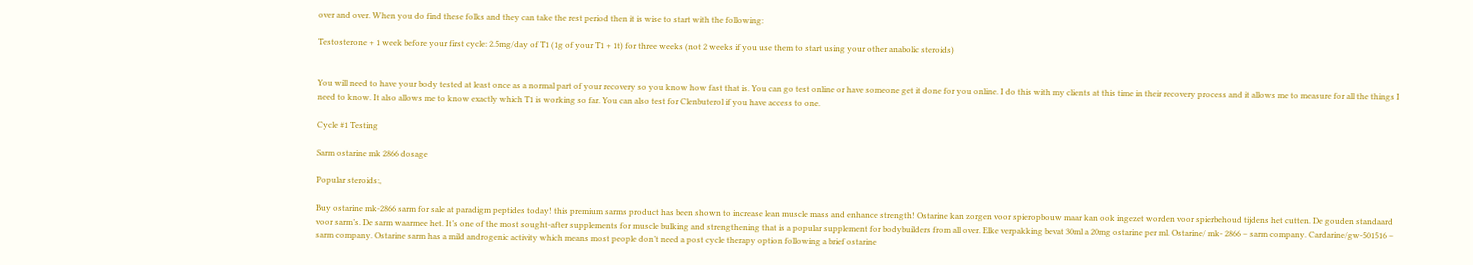over and over. When you do find these folks and they can take the rest period then it is wise to start with the following:

Testosterone + 1 week before your first cycle: 2.5mg/day of T1 (1g of your T1 + 1t) for three weeks (not 2 weeks if you use them to start using your other anabolic steroids)


You will need to have your body tested at least once as a normal part of your recovery so you know how fast that is. You can go test online or have someone get it done for you online. I do this with my clients at this time in their recovery process and it allows me to measure for all the things I need to know. It also allows me to know exactly which T1 is working so far. You can also test for Clenbuterol if you have access to one.

Cycle #1 Testing

Sarm ostarine mk 2866 dosage

Popular steroids:,

Buy ostarine mk-2866 sarm for sale at paradigm peptides today! this premium sarms product has been shown to increase lean muscle mass and enhance strength! Ostarine kan zorgen voor spieropbouw maar kan ook ingezet worden voor spierbehoud tijdens het cutten. De gouden standaard voor sarm’s. De sarm waarmee het. It’s one of the most sought-after supplements for muscle bulking and strengthening that is a popular supplement for bodybuilders from all over. Elke verpakking bevat 30ml a 20mg ostarine per ml. Ostarine/ mk- 2866 – sarm company. Cardarine/gw-501516 – sarm company. Ostarine sarm has a mild androgenic activity which means most people don’t need a post cycle therapy option following a brief ostarine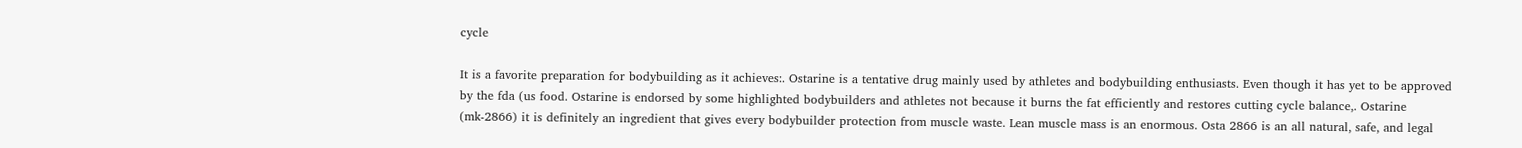cycle

It is a favorite preparation for bodybuilding as it achieves:. Ostarine is a tentative drug mainly used by athletes and bodybuilding enthusiasts. Even though it has yet to be approved by the fda (us food. Ostarine is endorsed by some highlighted bodybuilders and athletes not because it burns the fat efficiently and restores cutting cycle balance,. Ostarine (mk-2866) it is definitely an ingredient that gives every bodybuilder protection from muscle waste. Lean muscle mass is an enormous. Osta 2866 is an all natural, safe, and legal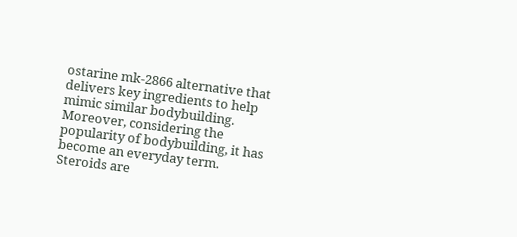ostarine mk-2866 alternative that delivers key ingredients to help mimic similar bodybuilding. Moreover, considering the popularity of bodybuilding, it has become an everyday term. Steroids are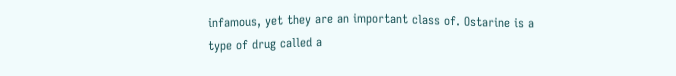infamous, yet they are an important class of. Ostarine is a type of drug called a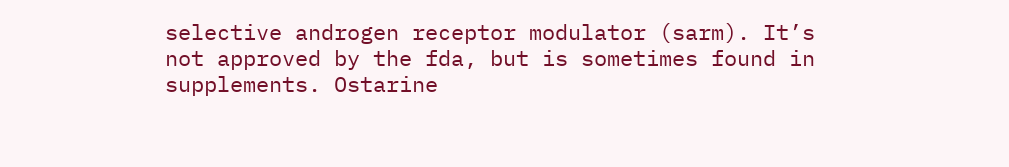selective androgen receptor modulator (sarm). It’s not approved by the fda, but is sometimes found in supplements. Ostarine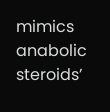mimics anabolic steroids’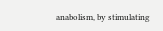anabolism, by stimulating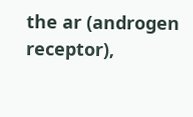the ar (androgen receptor),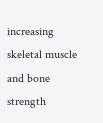increasing skeletal muscle and bone strength